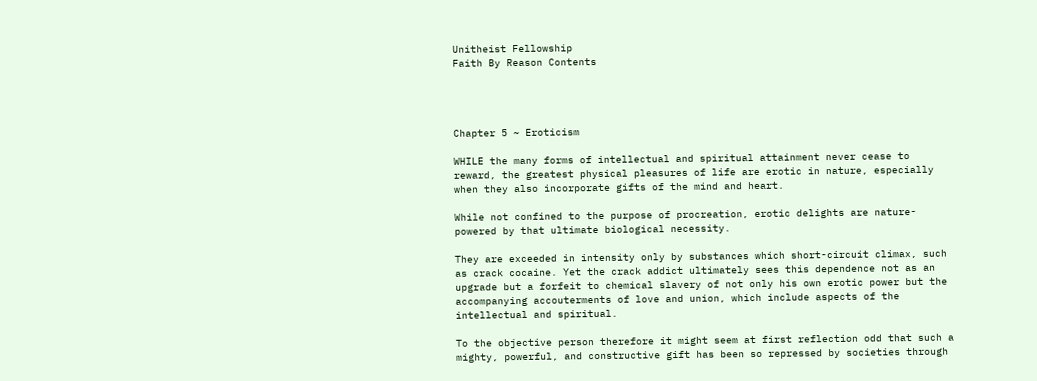Unitheist Fellowship
Faith By Reason Contents




Chapter 5 ~ Eroticism

WHILE the many forms of intellectual and spiritual attainment never cease to reward, the greatest physical pleasures of life are erotic in nature, especially when they also incorporate gifts of the mind and heart.

While not confined to the purpose of procreation, erotic delights are nature-powered by that ultimate biological necessity.

They are exceeded in intensity only by substances which short-circuit climax, such as crack cocaine. Yet the crack addict ultimately sees this dependence not as an upgrade but a forfeit to chemical slavery of not only his own erotic power but the accompanying accouterments of love and union, which include aspects of the intellectual and spiritual.

To the objective person therefore it might seem at first reflection odd that such a mighty, powerful, and constructive gift has been so repressed by societies through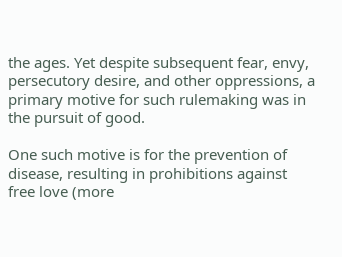the ages. Yet despite subsequent fear, envy, persecutory desire, and other oppressions, a primary motive for such rulemaking was in the pursuit of good.

One such motive is for the prevention of disease, resulting in prohibitions against free love (more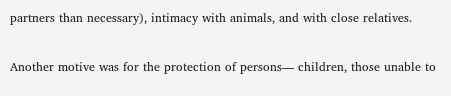partners than necessary), intimacy with animals, and with close relatives.

Another motive was for the protection of persons— children, those unable to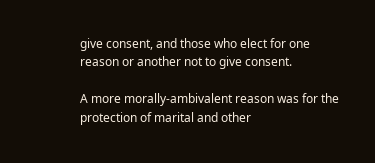give consent, and those who elect for one reason or another not to give consent.

A more morally-ambivalent reason was for the protection of marital and other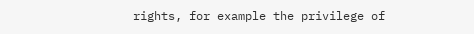rights, for example the privilege of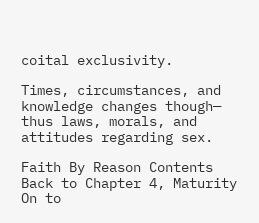coital exclusivity.

Times, circumstances, and knowledge changes though— thus laws, morals, and attitudes regarding sex.

Faith By Reason Contents
Back to Chapter 4, Maturity On to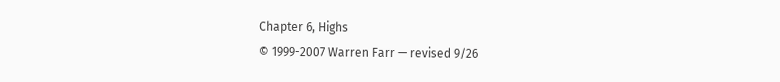Chapter 6, Highs
© 1999-2007 Warren Farr — revised 9/26